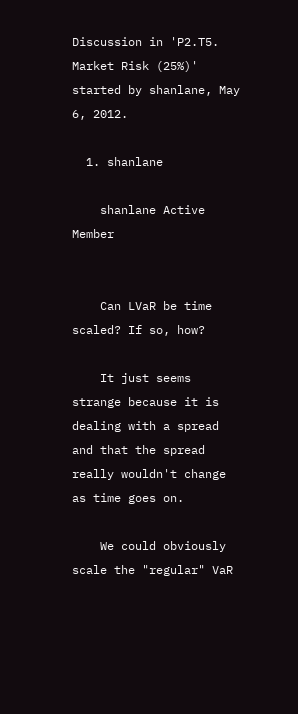Discussion in 'P2.T5. Market Risk (25%)' started by shanlane, May 6, 2012.

  1. shanlane

    shanlane Active Member


    Can LVaR be time scaled? If so, how?

    It just seems strange because it is dealing with a spread and that the spread really wouldn't change as time goes on.

    We could obviously scale the "regular" VaR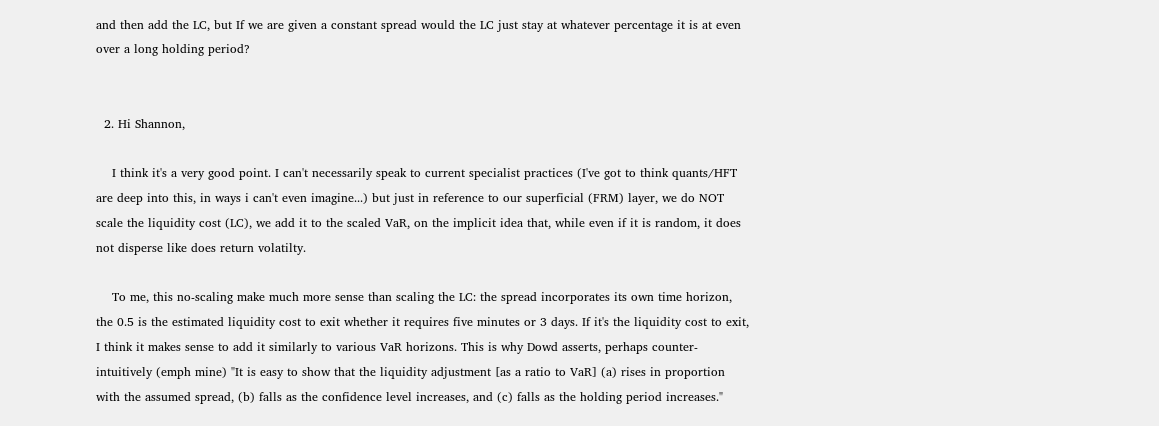and then add the LC, but If we are given a constant spread would the LC just stay at whatever percentage it is at even over a long holding period?


  2. Hi Shannon,

    I think it's a very good point. I can't necessarily speak to current specialist practices (I've got to think quants/HFT are deep into this, in ways i can't even imagine...) but just in reference to our superficial (FRM) layer, we do NOT scale the liquidity cost (LC), we add it to the scaled VaR, on the implicit idea that, while even if it is random, it does not disperse like does return volatilty.

    To me, this no-scaling make much more sense than scaling the LC: the spread incorporates its own time horizon, the 0.5 is the estimated liquidity cost to exit whether it requires five minutes or 3 days. If it's the liquidity cost to exit, I think it makes sense to add it similarly to various VaR horizons. This is why Dowd asserts, perhaps counter-intuitively (emph mine) "It is easy to show that the liquidity adjustment [as a ratio to VaR] (a) rises in proportion with the assumed spread, (b) falls as the confidence level increases, and (c) falls as the holding period increases."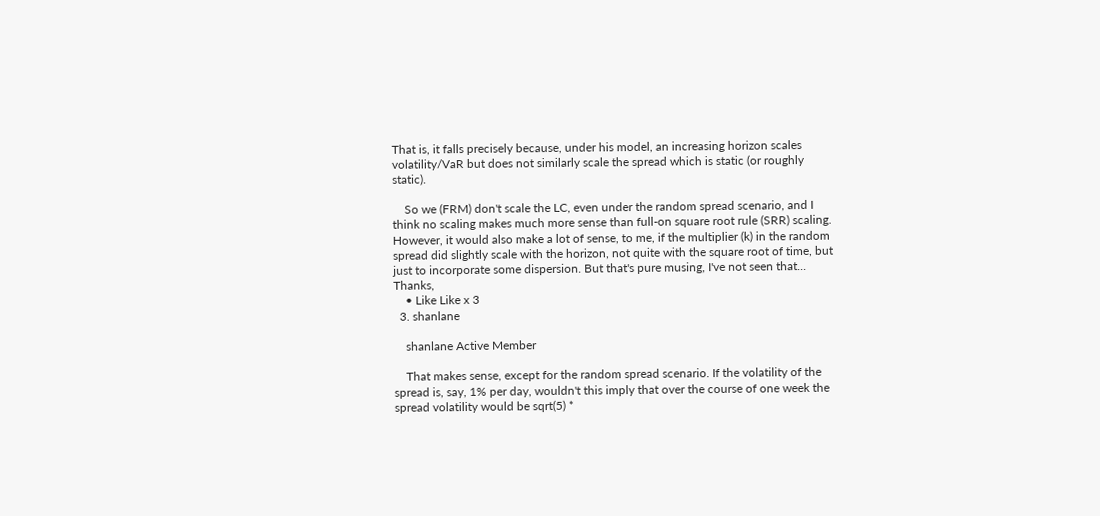That is, it falls precisely because, under his model, an increasing horizon scales volatility/VaR but does not similarly scale the spread which is static (or roughly static).

    So we (FRM) don't scale the LC, even under the random spread scenario, and I think no scaling makes much more sense than full-on square root rule (SRR) scaling. However, it would also make a lot of sense, to me, if the multiplier (k) in the random spread did slightly scale with the horizon, not quite with the square root of time, but just to incorporate some dispersion. But that's pure musing, I've not seen that... Thanks,
    • Like Like x 3
  3. shanlane

    shanlane Active Member

    That makes sense, except for the random spread scenario. If the volatility of the spread is, say, 1% per day, wouldn't this imply that over the course of one week the spread volatility would be sqrt(5) *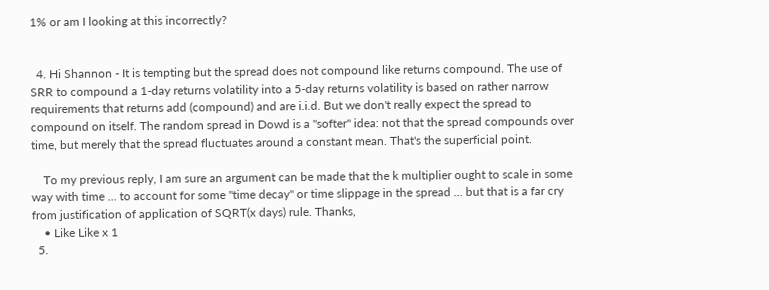1% or am I looking at this incorrectly?


  4. Hi Shannon - It is tempting but the spread does not compound like returns compound. The use of SRR to compound a 1-day returns volatility into a 5-day returns volatility is based on rather narrow requirements that returns add (compound) and are i.i.d. But we don't really expect the spread to compound on itself. The random spread in Dowd is a "softer" idea: not that the spread compounds over time, but merely that the spread fluctuates around a constant mean. That's the superficial point.

    To my previous reply, I am sure an argument can be made that the k multiplier ought to scale in some way with time ... to account for some "time decay" or time slippage in the spread ... but that is a far cry from justification of application of SQRT(x days) rule. Thanks,
    • Like Like x 1
  5.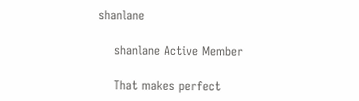shanlane

    shanlane Active Member

    That makes perfect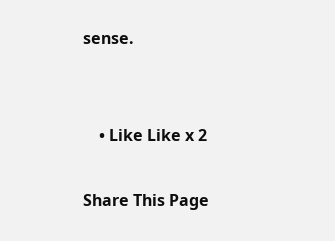sense.


    • Like Like x 2

Share This Page